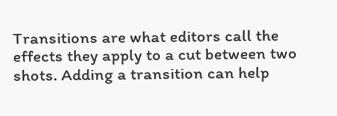Transitions are what editors call the effects they apply to a cut between two shots. Adding a transition can help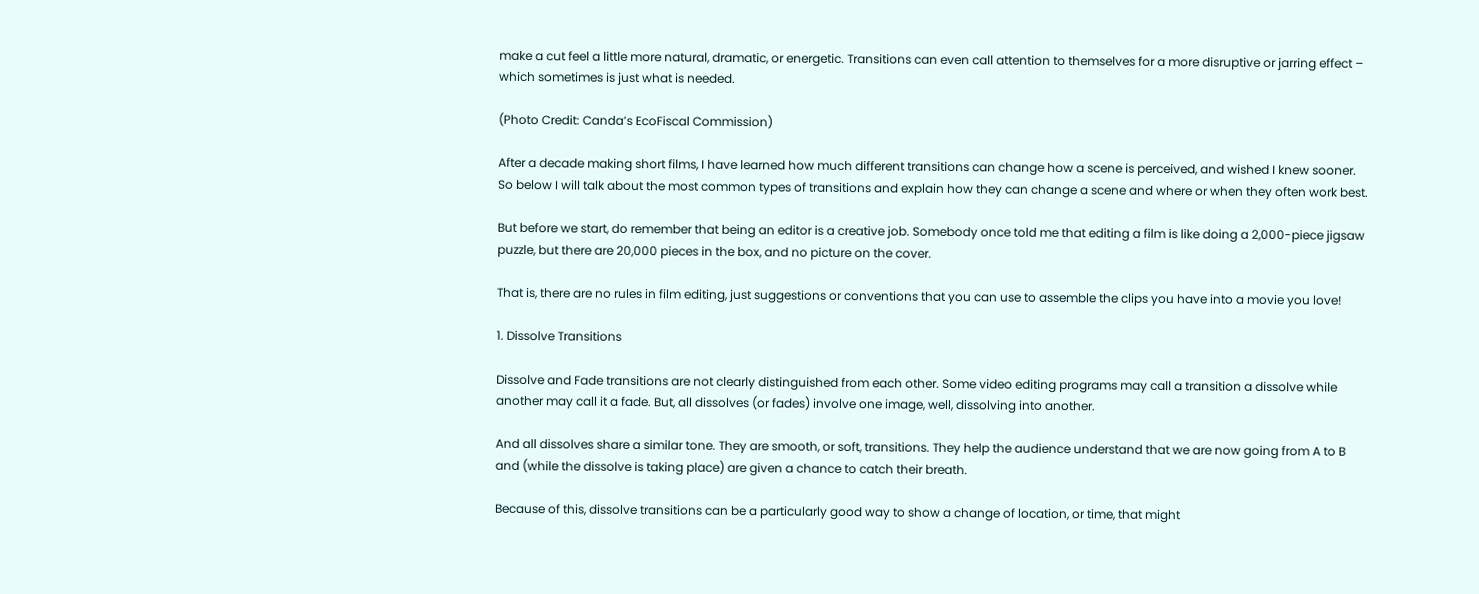make a cut feel a little more natural, dramatic, or energetic. Transitions can even call attention to themselves for a more disruptive or jarring effect – which sometimes is just what is needed.

(Photo Credit: Canda’s EcoFiscal Commission)

After a decade making short films, I have learned how much different transitions can change how a scene is perceived, and wished I knew sooner. So below I will talk about the most common types of transitions and explain how they can change a scene and where or when they often work best.

But before we start, do remember that being an editor is a creative job. Somebody once told me that editing a film is like doing a 2,000-piece jigsaw puzzle, but there are 20,000 pieces in the box, and no picture on the cover.

That is, there are no rules in film editing, just suggestions or conventions that you can use to assemble the clips you have into a movie you love!

1. Dissolve Transitions

Dissolve and Fade transitions are not clearly distinguished from each other. Some video editing programs may call a transition a dissolve while another may call it a fade. But, all dissolves (or fades) involve one image, well, dissolving into another.

And all dissolves share a similar tone. They are smooth, or soft, transitions. They help the audience understand that we are now going from A to B and (while the dissolve is taking place) are given a chance to catch their breath.

Because of this, dissolve transitions can be a particularly good way to show a change of location, or time, that might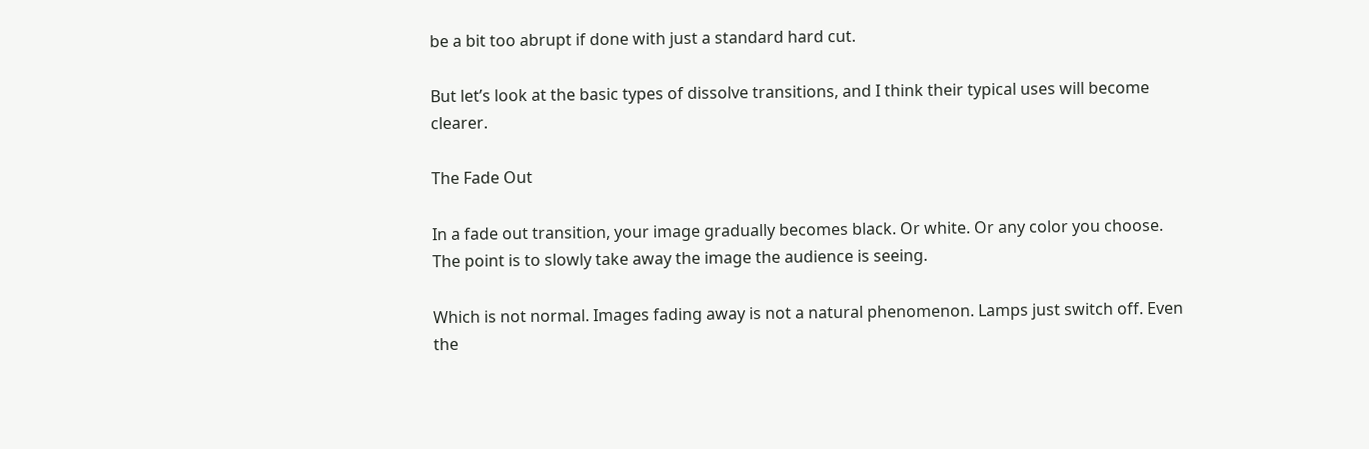be a bit too abrupt if done with just a standard hard cut.

But let’s look at the basic types of dissolve transitions, and I think their typical uses will become clearer.

The Fade Out

In a fade out transition, your image gradually becomes black. Or white. Or any color you choose. The point is to slowly take away the image the audience is seeing.

Which is not normal. Images fading away is not a natural phenomenon. Lamps just switch off. Even the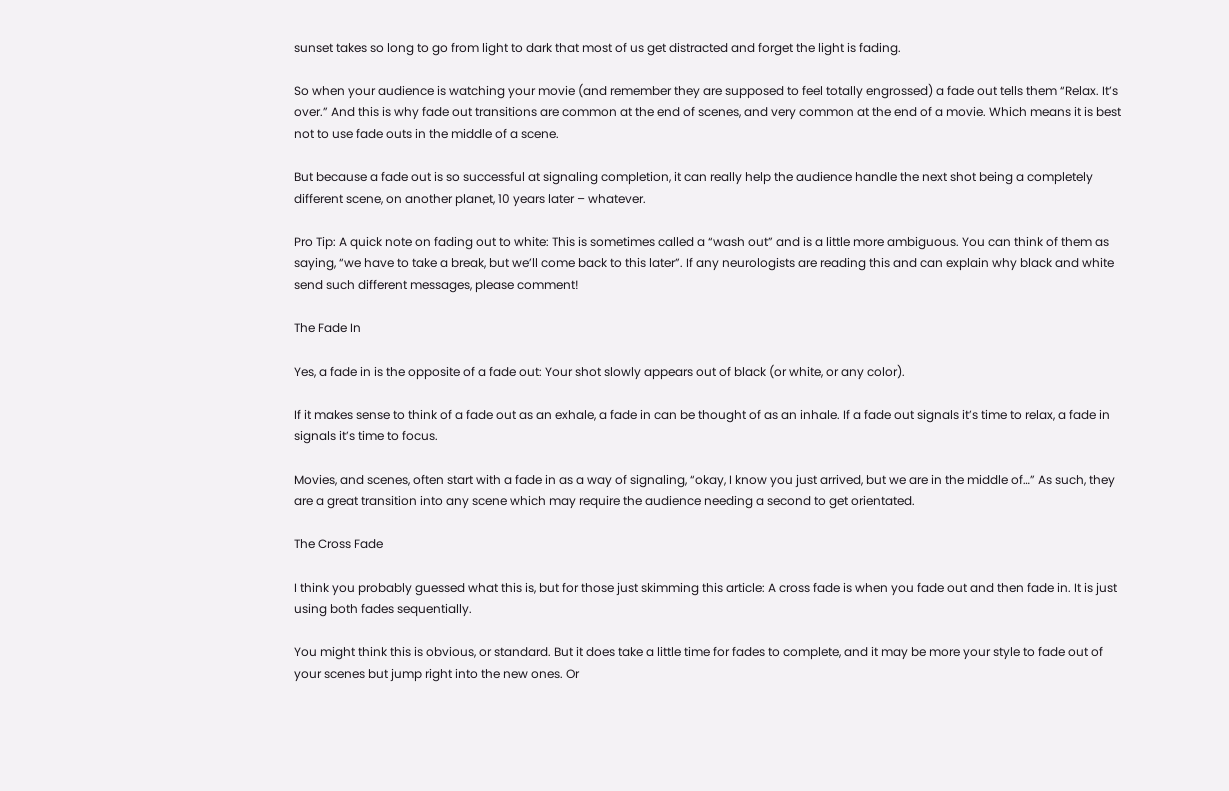sunset takes so long to go from light to dark that most of us get distracted and forget the light is fading.

So when your audience is watching your movie (and remember they are supposed to feel totally engrossed) a fade out tells them “Relax. It’s over.” And this is why fade out transitions are common at the end of scenes, and very common at the end of a movie. Which means it is best not to use fade outs in the middle of a scene.

But because a fade out is so successful at signaling completion, it can really help the audience handle the next shot being a completely different scene, on another planet, 10 years later – whatever.

Pro Tip: A quick note on fading out to white: This is sometimes called a “wash out” and is a little more ambiguous. You can think of them as saying, “we have to take a break, but we’ll come back to this later”. If any neurologists are reading this and can explain why black and white send such different messages, please comment!

The Fade In

Yes, a fade in is the opposite of a fade out: Your shot slowly appears out of black (or white, or any color).

If it makes sense to think of a fade out as an exhale, a fade in can be thought of as an inhale. If a fade out signals it’s time to relax, a fade in signals it’s time to focus.

Movies, and scenes, often start with a fade in as a way of signaling, “okay, I know you just arrived, but we are in the middle of…” As such, they are a great transition into any scene which may require the audience needing a second to get orientated.

The Cross Fade

I think you probably guessed what this is, but for those just skimming this article: A cross fade is when you fade out and then fade in. It is just using both fades sequentially.

You might think this is obvious, or standard. But it does take a little time for fades to complete, and it may be more your style to fade out of your scenes but jump right into the new ones. Or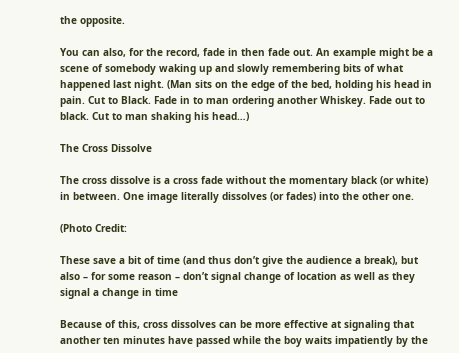the opposite.

You can also, for the record, fade in then fade out. An example might be a scene of somebody waking up and slowly remembering bits of what happened last night. (Man sits on the edge of the bed, holding his head in pain. Cut to Black. Fade in to man ordering another Whiskey. Fade out to black. Cut to man shaking his head…)

The Cross Dissolve

The cross dissolve is a cross fade without the momentary black (or white) in between. One image literally dissolves (or fades) into the other one.

(Photo Credit:

These save a bit of time (and thus don’t give the audience a break), but also – for some reason – don’t signal change of location as well as they signal a change in time

Because of this, cross dissolves can be more effective at signaling that another ten minutes have passed while the boy waits impatiently by the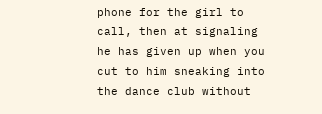phone for the girl to call, then at signaling he has given up when you cut to him sneaking into the dance club without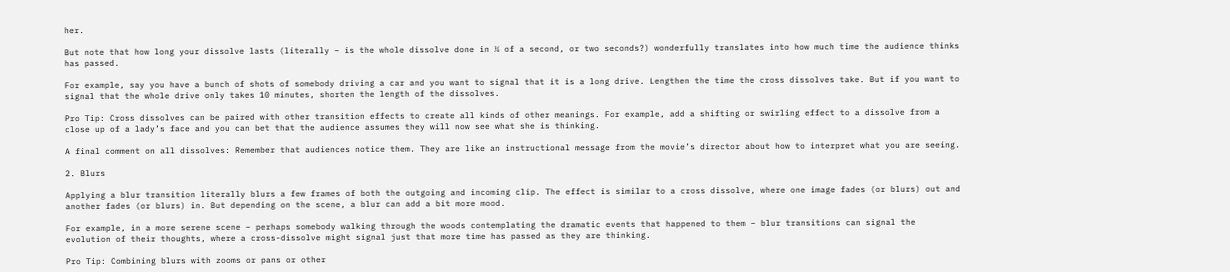her.

But note that how long your dissolve lasts (literally – is the whole dissolve done in ¼ of a second, or two seconds?) wonderfully translates into how much time the audience thinks has passed.

For example, say you have a bunch of shots of somebody driving a car and you want to signal that it is a long drive. Lengthen the time the cross dissolves take. But if you want to signal that the whole drive only takes 10 minutes, shorten the length of the dissolves.

Pro Tip: Cross dissolves can be paired with other transition effects to create all kinds of other meanings. For example, add a shifting or swirling effect to a dissolve from a close up of a lady’s face and you can bet that the audience assumes they will now see what she is thinking.

A final comment on all dissolves: Remember that audiences notice them. They are like an instructional message from the movie’s director about how to interpret what you are seeing.

2. Blurs

Applying a blur transition literally blurs a few frames of both the outgoing and incoming clip. The effect is similar to a cross dissolve, where one image fades (or blurs) out and another fades (or blurs) in. But depending on the scene, a blur can add a bit more mood.

For example, in a more serene scene – perhaps somebody walking through the woods contemplating the dramatic events that happened to them – blur transitions can signal the evolution of their thoughts, where a cross-dissolve might signal just that more time has passed as they are thinking.

Pro Tip: Combining blurs with zooms or pans or other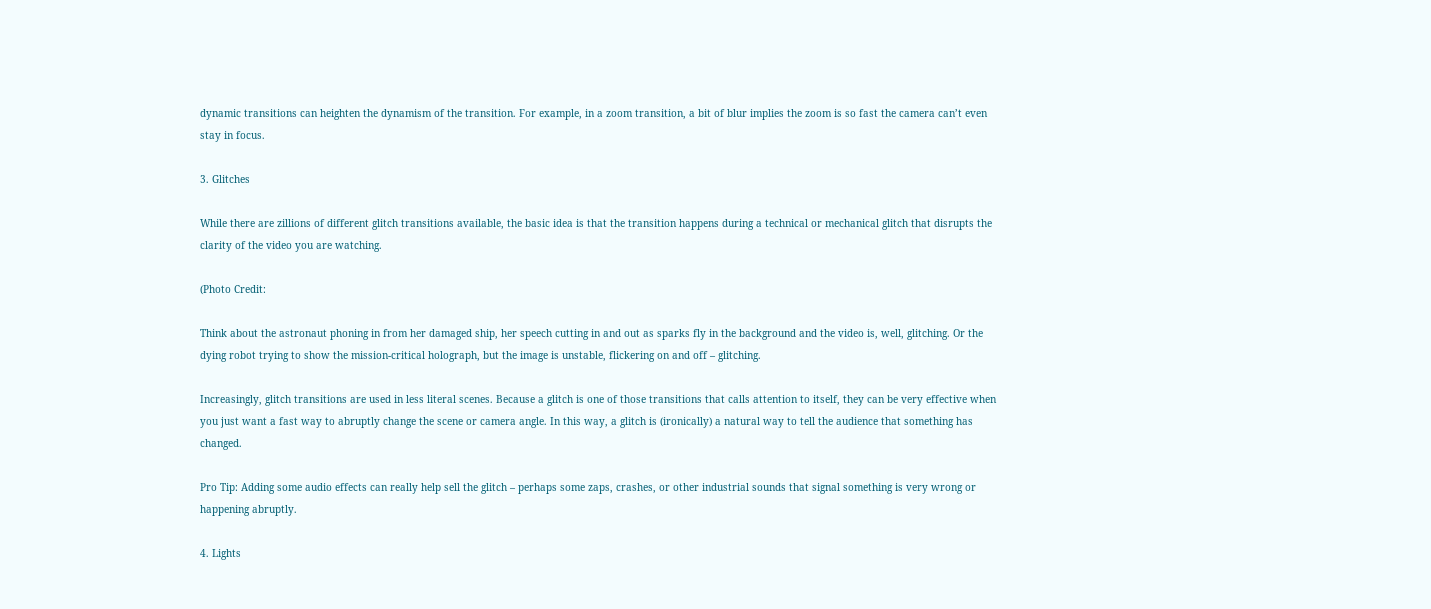dynamic transitions can heighten the dynamism of the transition. For example, in a zoom transition, a bit of blur implies the zoom is so fast the camera can’t even stay in focus.

3. Glitches

While there are zillions of different glitch transitions available, the basic idea is that the transition happens during a technical or mechanical glitch that disrupts the clarity of the video you are watching.

(Photo Credit:

Think about the astronaut phoning in from her damaged ship, her speech cutting in and out as sparks fly in the background and the video is, well, glitching. Or the dying robot trying to show the mission-critical holograph, but the image is unstable, flickering on and off – glitching.

Increasingly, glitch transitions are used in less literal scenes. Because a glitch is one of those transitions that calls attention to itself, they can be very effective when you just want a fast way to abruptly change the scene or camera angle. In this way, a glitch is (ironically) a natural way to tell the audience that something has changed.

Pro Tip: Adding some audio effects can really help sell the glitch – perhaps some zaps, crashes, or other industrial sounds that signal something is very wrong or happening abruptly.

4. Lights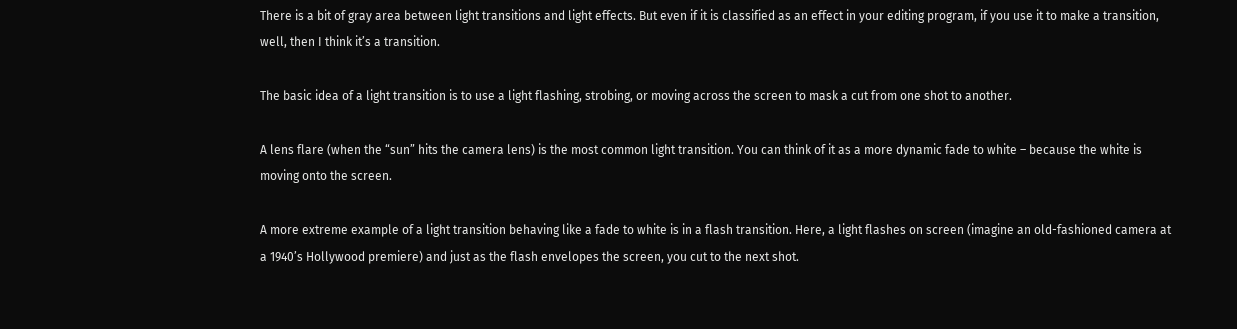There is a bit of gray area between light transitions and light effects. But even if it is classified as an effect in your editing program, if you use it to make a transition, well, then I think it’s a transition.

The basic idea of a light transition is to use a light flashing, strobing, or moving across the screen to mask a cut from one shot to another.

A lens flare (when the “sun” hits the camera lens) is the most common light transition. You can think of it as a more dynamic fade to white – because the white is moving onto the screen.

A more extreme example of a light transition behaving like a fade to white is in a flash transition. Here, a light flashes on screen (imagine an old-fashioned camera at a 1940’s Hollywood premiere) and just as the flash envelopes the screen, you cut to the next shot.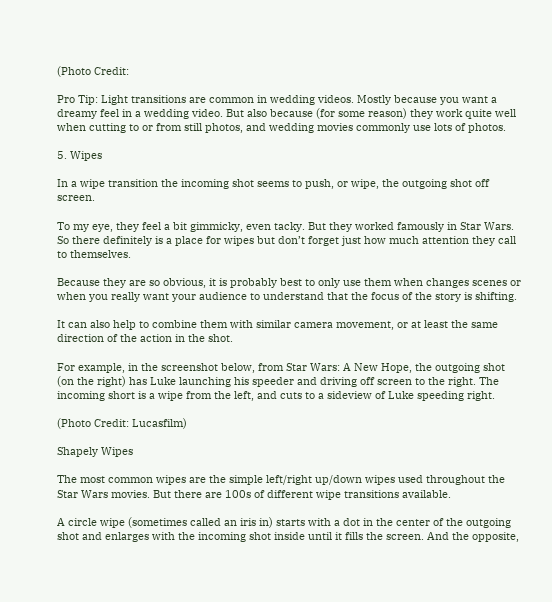(Photo Credit:

Pro Tip: Light transitions are common in wedding videos. Mostly because you want a dreamy feel in a wedding video. But also because (for some reason) they work quite well when cutting to or from still photos, and wedding movies commonly use lots of photos.

5. Wipes

In a wipe transition the incoming shot seems to push, or wipe, the outgoing shot off screen.

To my eye, they feel a bit gimmicky, even tacky. But they worked famously in Star Wars. So there definitely is a place for wipes but don’t forget just how much attention they call to themselves.

Because they are so obvious, it is probably best to only use them when changes scenes or when you really want your audience to understand that the focus of the story is shifting.

It can also help to combine them with similar camera movement, or at least the same direction of the action in the shot.

For example, in the screenshot below, from Star Wars: A New Hope, the outgoing shot (on the right) has Luke launching his speeder and driving off screen to the right. The incoming short is a wipe from the left, and cuts to a sideview of Luke speeding right.

(Photo Credit: Lucasfilm)

Shapely Wipes

The most common wipes are the simple left/right up/down wipes used throughout the Star Wars movies. But there are 100s of different wipe transitions available.

A circle wipe (sometimes called an iris in) starts with a dot in the center of the outgoing shot and enlarges with the incoming shot inside until it fills the screen. And the opposite,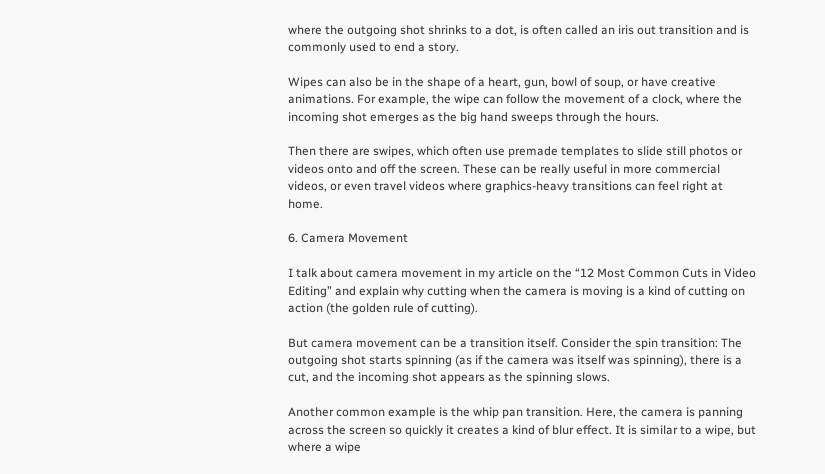where the outgoing shot shrinks to a dot, is often called an iris out transition and is commonly used to end a story.

Wipes can also be in the shape of a heart, gun, bowl of soup, or have creative animations. For example, the wipe can follow the movement of a clock, where the incoming shot emerges as the big hand sweeps through the hours.

Then there are swipes, which often use premade templates to slide still photos or videos onto and off the screen. These can be really useful in more commercial videos, or even travel videos where graphics-heavy transitions can feel right at home.

6. Camera Movement

I talk about camera movement in my article on the “12 Most Common Cuts in Video Editing” and explain why cutting when the camera is moving is a kind of cutting on action (the golden rule of cutting).

But camera movement can be a transition itself. Consider the spin transition: The outgoing shot starts spinning (as if the camera was itself was spinning), there is a cut, and the incoming shot appears as the spinning slows.

Another common example is the whip pan transition. Here, the camera is panning across the screen so quickly it creates a kind of blur effect. It is similar to a wipe, but where a wipe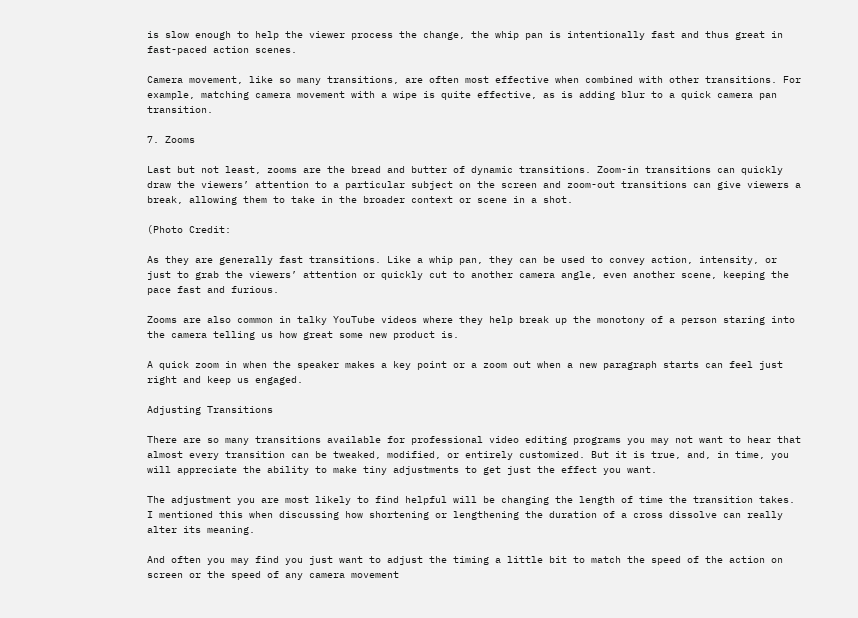is slow enough to help the viewer process the change, the whip pan is intentionally fast and thus great in fast-paced action scenes.

Camera movement, like so many transitions, are often most effective when combined with other transitions. For example, matching camera movement with a wipe is quite effective, as is adding blur to a quick camera pan transition.

7. Zooms

Last but not least, zooms are the bread and butter of dynamic transitions. Zoom-in transitions can quickly draw the viewers’ attention to a particular subject on the screen and zoom-out transitions can give viewers a break, allowing them to take in the broader context or scene in a shot.

(Photo Credit:

As they are generally fast transitions. Like a whip pan, they can be used to convey action, intensity, or just to grab the viewers’ attention or quickly cut to another camera angle, even another scene, keeping the pace fast and furious.

Zooms are also common in talky YouTube videos where they help break up the monotony of a person staring into the camera telling us how great some new product is.

A quick zoom in when the speaker makes a key point or a zoom out when a new paragraph starts can feel just right and keep us engaged.

Adjusting Transitions

There are so many transitions available for professional video editing programs you may not want to hear that almost every transition can be tweaked, modified, or entirely customized. But it is true, and, in time, you will appreciate the ability to make tiny adjustments to get just the effect you want.

The adjustment you are most likely to find helpful will be changing the length of time the transition takes. I mentioned this when discussing how shortening or lengthening the duration of a cross dissolve can really alter its meaning.

And often you may find you just want to adjust the timing a little bit to match the speed of the action on screen or the speed of any camera movement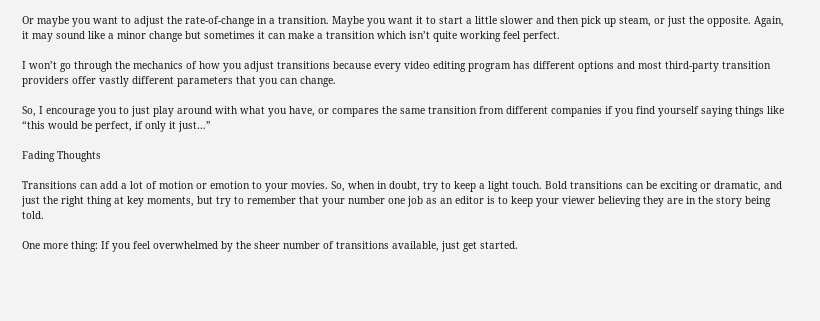Or maybe you want to adjust the rate-of-change in a transition. Maybe you want it to start a little slower and then pick up steam, or just the opposite. Again, it may sound like a minor change but sometimes it can make a transition which isn’t quite working feel perfect.

I won’t go through the mechanics of how you adjust transitions because every video editing program has different options and most third-party transition providers offer vastly different parameters that you can change.

So, I encourage you to just play around with what you have, or compares the same transition from different companies if you find yourself saying things like “this would be perfect, if only it just…”

Fading Thoughts

Transitions can add a lot of motion or emotion to your movies. So, when in doubt, try to keep a light touch. Bold transitions can be exciting or dramatic, and just the right thing at key moments, but try to remember that your number one job as an editor is to keep your viewer believing they are in the story being told.

One more thing: If you feel overwhelmed by the sheer number of transitions available, just get started.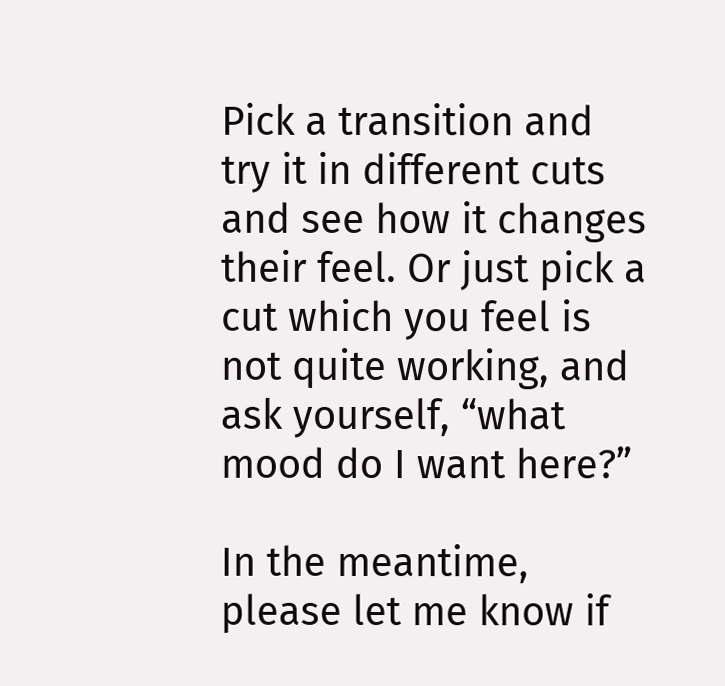Pick a transition and try it in different cuts and see how it changes their feel. Or just pick a cut which you feel is not quite working, and ask yourself, “what mood do I want here?”

In the meantime, please let me know if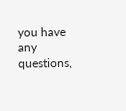you have any questions,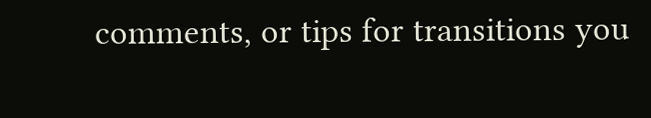comments, or tips for transitions you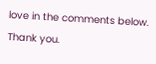love in the comments below. Thank you.